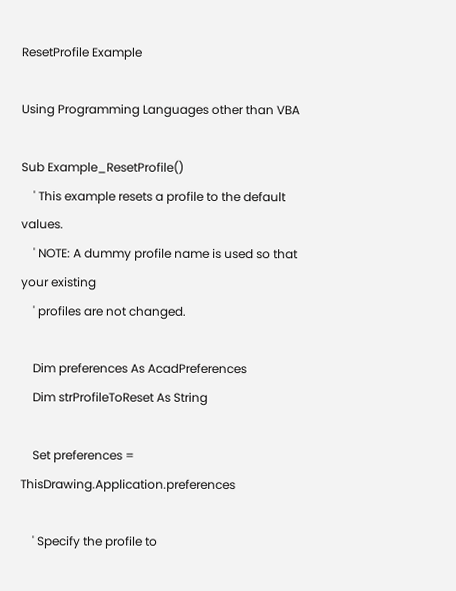ResetProfile Example

Using Programming Languages other than VBA

Sub Example_ResetProfile()
    ' This example resets a profile to the default values.
    ' NOTE: A dummy profile name is used so that your existing
    ' profiles are not changed.

    Dim preferences As AcadPreferences
    Dim strProfileToReset As String

    Set preferences = ThisDrawing.Application.preferences

    ' Specify the profile to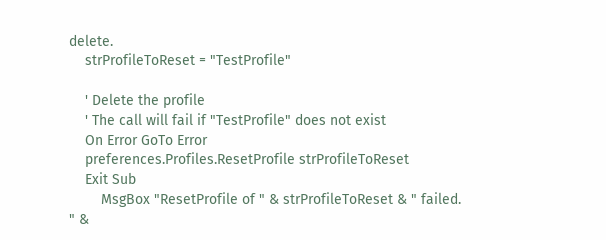delete.
    strProfileToReset = "TestProfile"

    ' Delete the profile
    ' The call will fail if "TestProfile" does not exist
    On Error GoTo Error
    preferences.Profiles.ResetProfile strProfileToReset
    Exit Sub
        MsgBox "ResetProfile of " & strProfileToReset & " failed. " &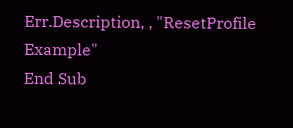Err.Description, , "ResetProfile Example"
End Sub